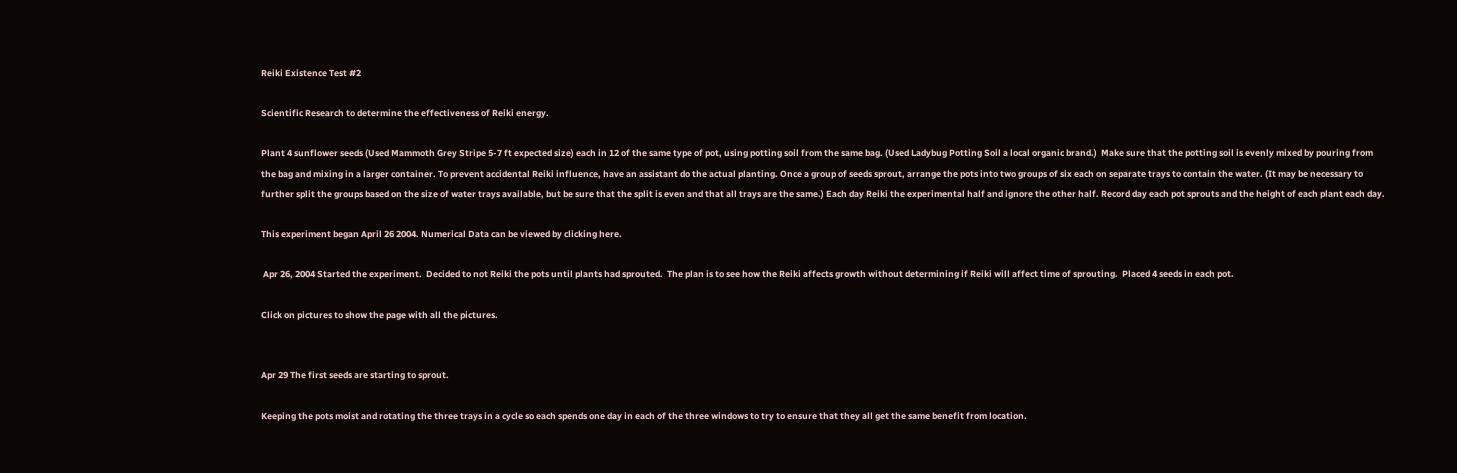Reiki Existence Test #2

Scientific Research to determine the effectiveness of Reiki energy.

Plant 4 sunflower seeds (Used Mammoth Grey Stripe 5-7 ft expected size) each in 12 of the same type of pot, using potting soil from the same bag. (Used Ladybug Potting Soil a local organic brand.)  Make sure that the potting soil is evenly mixed by pouring from the bag and mixing in a larger container. To prevent accidental Reiki influence, have an assistant do the actual planting. Once a group of seeds sprout, arrange the pots into two groups of six each on separate trays to contain the water. (It may be necessary to further split the groups based on the size of water trays available, but be sure that the split is even and that all trays are the same.) Each day Reiki the experimental half and ignore the other half. Record day each pot sprouts and the height of each plant each day.

This experiment began April 26 2004. Numerical Data can be viewed by clicking here.

 Apr 26, 2004 Started the experiment.  Decided to not Reiki the pots until plants had sprouted.  The plan is to see how the Reiki affects growth without determining if Reiki will affect time of sprouting.  Placed 4 seeds in each pot.

Click on pictures to show the page with all the pictures.


Apr 29 The first seeds are starting to sprout.

Keeping the pots moist and rotating the three trays in a cycle so each spends one day in each of the three windows to try to ensure that they all get the same benefit from location.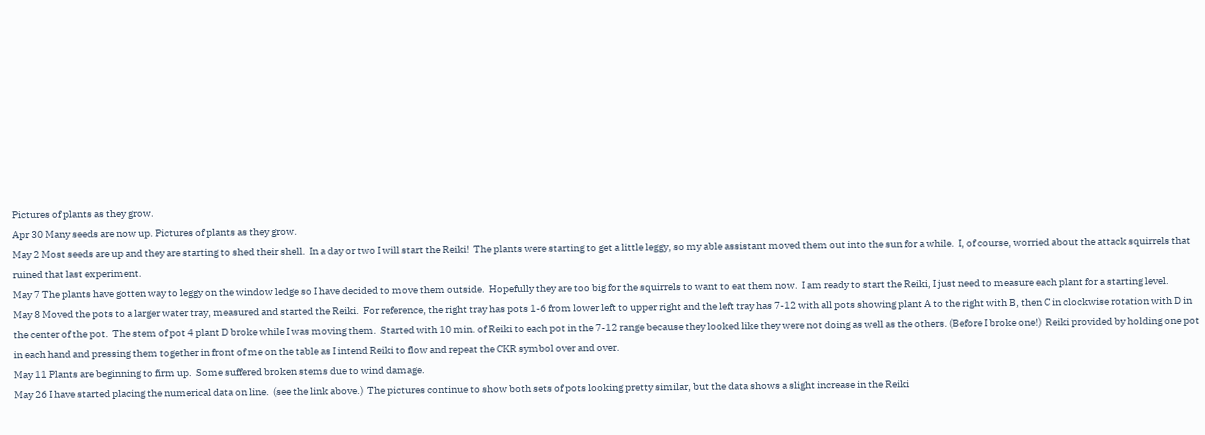Pictures of plants as they grow.
Apr 30 Many seeds are now up. Pictures of plants as they grow.
May 2 Most seeds are up and they are starting to shed their shell.  In a day or two I will start the Reiki!  The plants were starting to get a little leggy, so my able assistant moved them out into the sun for a while.  I, of course, worried about the attack squirrels that ruined that last experiment.
May 7 The plants have gotten way to leggy on the window ledge so I have decided to move them outside.  Hopefully they are too big for the squirrels to want to eat them now.  I am ready to start the Reiki, I just need to measure each plant for a starting level.
May 8 Moved the pots to a larger water tray, measured and started the Reiki.  For reference, the right tray has pots 1-6 from lower left to upper right and the left tray has 7-12 with all pots showing plant A to the right with B, then C in clockwise rotation with D in the center of the pot.  The stem of pot 4 plant D broke while I was moving them.  Started with 10 min. of Reiki to each pot in the 7-12 range because they looked like they were not doing as well as the others. (Before I broke one!)  Reiki provided by holding one pot in each hand and pressing them together in front of me on the table as I intend Reiki to flow and repeat the CKR symbol over and over.
May 11 Plants are beginning to firm up.  Some suffered broken stems due to wind damage.
May 26 I have started placing the numerical data on line.  (see the link above.)  The pictures continue to show both sets of pots looking pretty similar, but the data shows a slight increase in the Reiki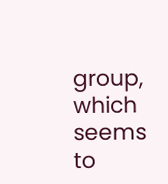group, which seems to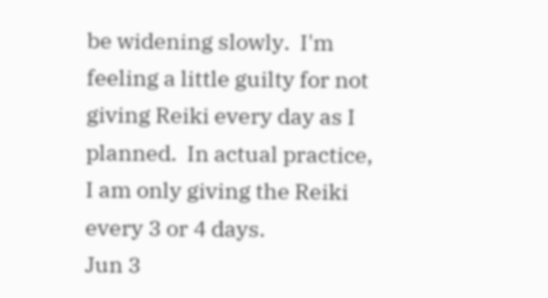be widening slowly.  I'm feeling a little guilty for not giving Reiki every day as I planned.  In actual practice, I am only giving the Reiki every 3 or 4 days.
Jun 3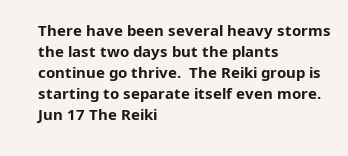There have been several heavy storms the last two days but the plants continue go thrive.  The Reiki group is starting to separate itself even more.
Jun 17 The Reiki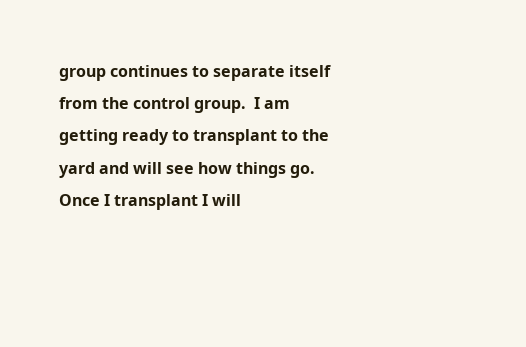group continues to separate itself from the control group.  I am getting ready to transplant to the yard and will see how things go.  Once I transplant I will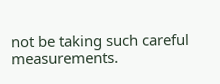not be taking such careful measurements.